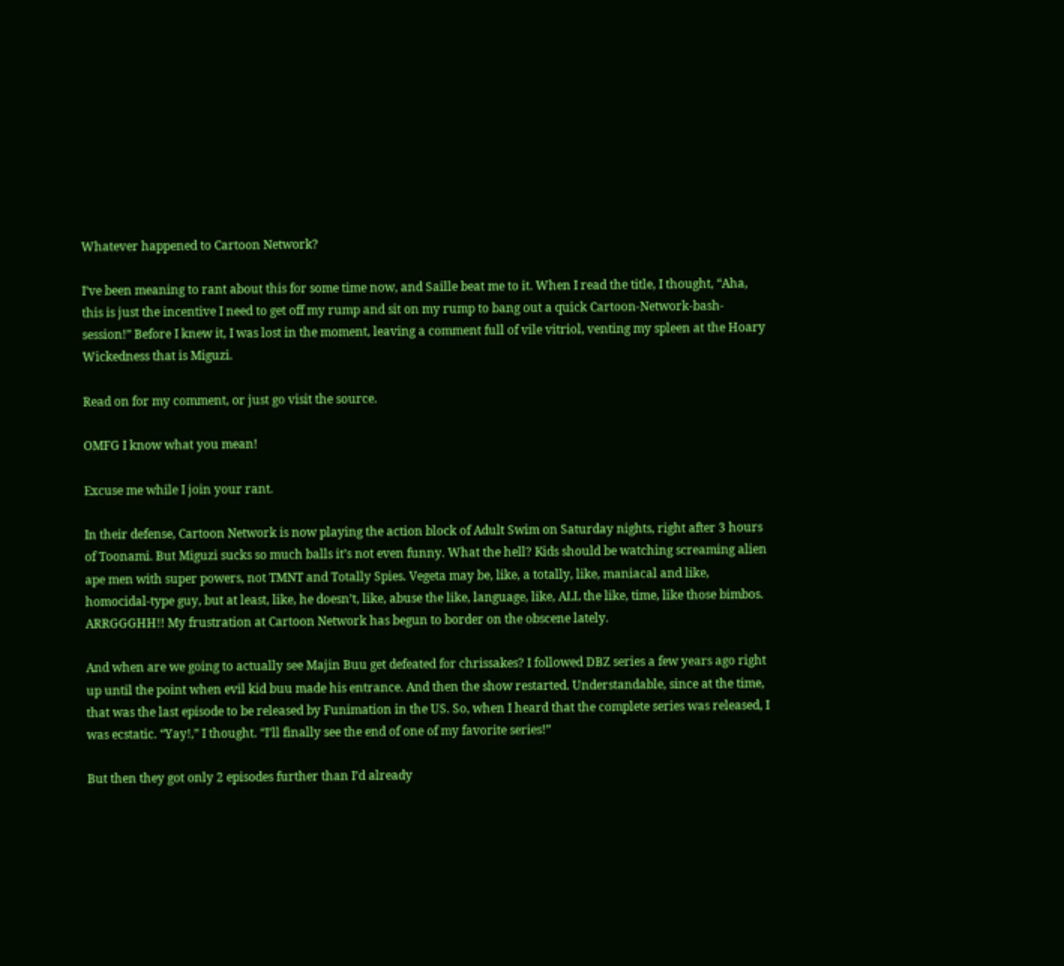Whatever happened to Cartoon Network?

I’ve been meaning to rant about this for some time now, and Saille beat me to it. When I read the title, I thought, “Aha, this is just the incentive I need to get off my rump and sit on my rump to bang out a quick Cartoon-Network-bash-session!” Before I knew it, I was lost in the moment, leaving a comment full of vile vitriol, venting my spleen at the Hoary Wickedness that is Miguzi.

Read on for my comment, or just go visit the source.

OMFG I know what you mean!

Excuse me while I join your rant.

In their defense, Cartoon Network is now playing the action block of Adult Swim on Saturday nights, right after 3 hours of Toonami. But Miguzi sucks so much balls it’s not even funny. What the hell? Kids should be watching screaming alien ape men with super powers, not TMNT and Totally Spies. Vegeta may be, like, a totally, like, maniacal and like, homocidal-type guy, but at least, like, he doesn’t, like, abuse the like, language, like, ALL the like, time, like those bimbos. ARRGGGHH!! My frustration at Cartoon Network has begun to border on the obscene lately.

And when are we going to actually see Majin Buu get defeated for chrissakes? I followed DBZ series a few years ago right up until the point when evil kid buu made his entrance. And then the show restarted. Understandable, since at the time, that was the last episode to be released by Funimation in the US. So, when I heard that the complete series was released, I was ecstatic. “Yay!,” I thought. “I’ll finally see the end of one of my favorite series!”

But then they got only 2 episodes further than I’d already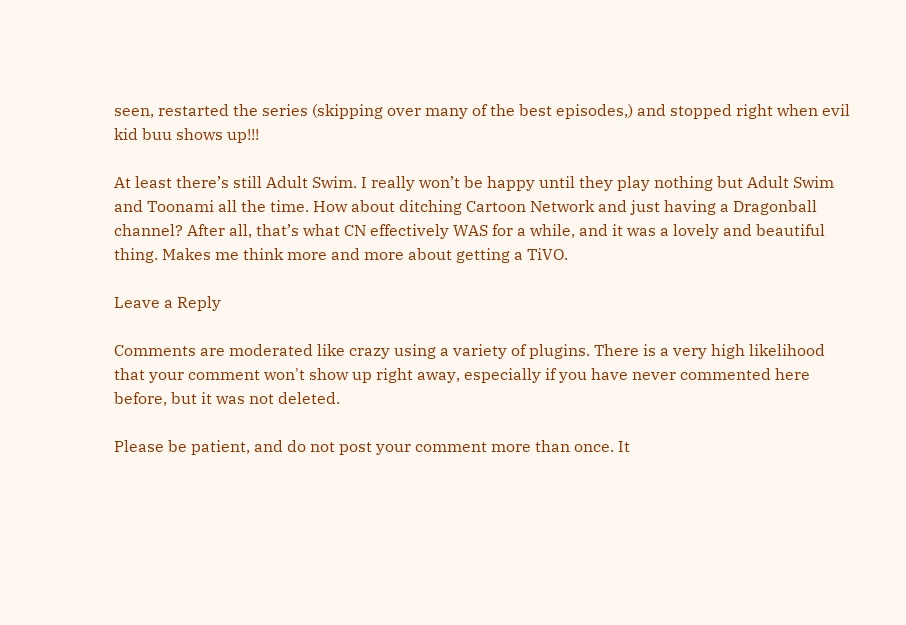seen, restarted the series (skipping over many of the best episodes,) and stopped right when evil kid buu shows up!!!

At least there’s still Adult Swim. I really won’t be happy until they play nothing but Adult Swim and Toonami all the time. How about ditching Cartoon Network and just having a Dragonball channel? After all, that’s what CN effectively WAS for a while, and it was a lovely and beautiful thing. Makes me think more and more about getting a TiVO.

Leave a Reply

Comments are moderated like crazy using a variety of plugins. There is a very high likelihood that your comment won't show up right away, especially if you have never commented here before, but it was not deleted.

Please be patient, and do not post your comment more than once. It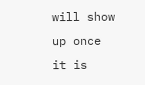will show up once it is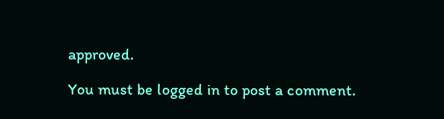approved.

You must be logged in to post a comment.